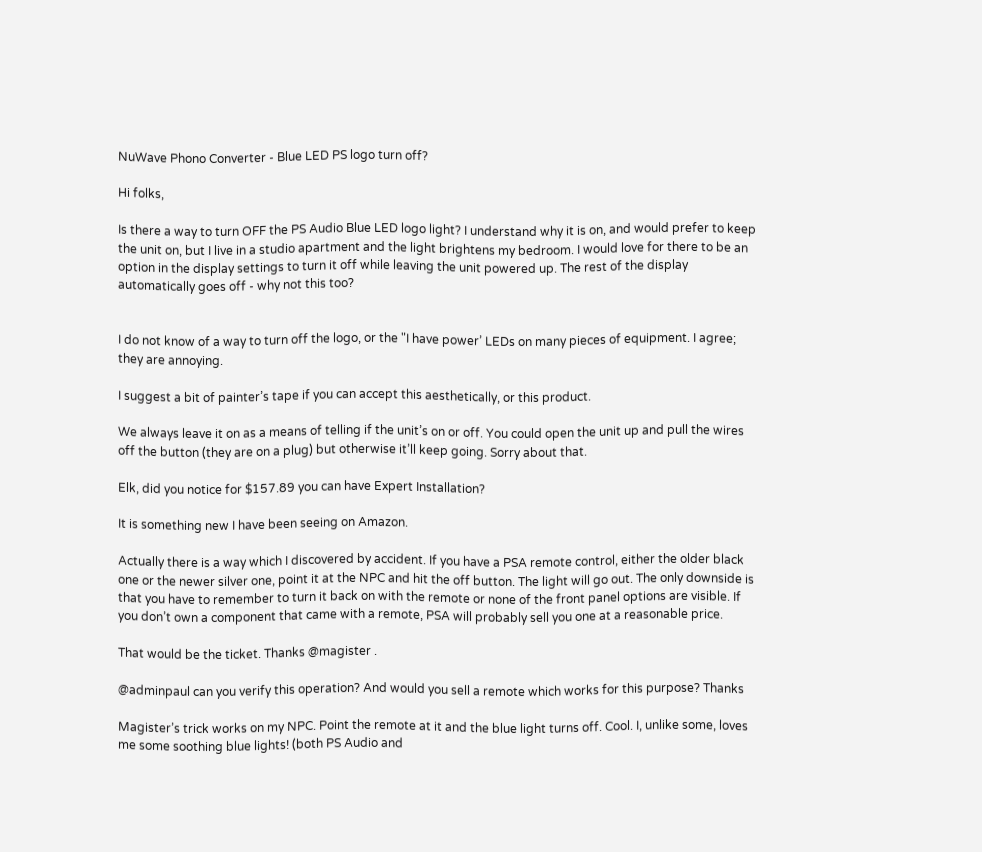NuWave Phono Converter - Blue LED PS logo turn off?

Hi folks,

Is there a way to turn OFF the PS Audio Blue LED logo light? I understand why it is on, and would prefer to keep the unit on, but I live in a studio apartment and the light brightens my bedroom. I would love for there to be an option in the display settings to turn it off while leaving the unit powered up. The rest of the display automatically goes off - why not this too?


I do not know of a way to turn off the logo, or the "I have power’ LEDs on many pieces of equipment. I agree; they are annoying.

I suggest a bit of painter’s tape if you can accept this aesthetically, or this product.

We always leave it on as a means of telling if the unit’s on or off. You could open the unit up and pull the wires off the button (they are on a plug) but otherwise it’ll keep going. Sorry about that.

Elk, did you notice for $157.89 you can have Expert Installation?

It is something new I have been seeing on Amazon.

Actually there is a way which I discovered by accident. If you have a PSA remote control, either the older black one or the newer silver one, point it at the NPC and hit the off button. The light will go out. The only downside is that you have to remember to turn it back on with the remote or none of the front panel options are visible. If you don’t own a component that came with a remote, PSA will probably sell you one at a reasonable price.

That would be the ticket. Thanks @magister .

@adminpaul can you verify this operation? And would you sell a remote which works for this purpose? Thanks

Magister’s trick works on my NPC. Point the remote at it and the blue light turns off. Cool. I, unlike some, loves me some soothing blue lights! (both PS Audio and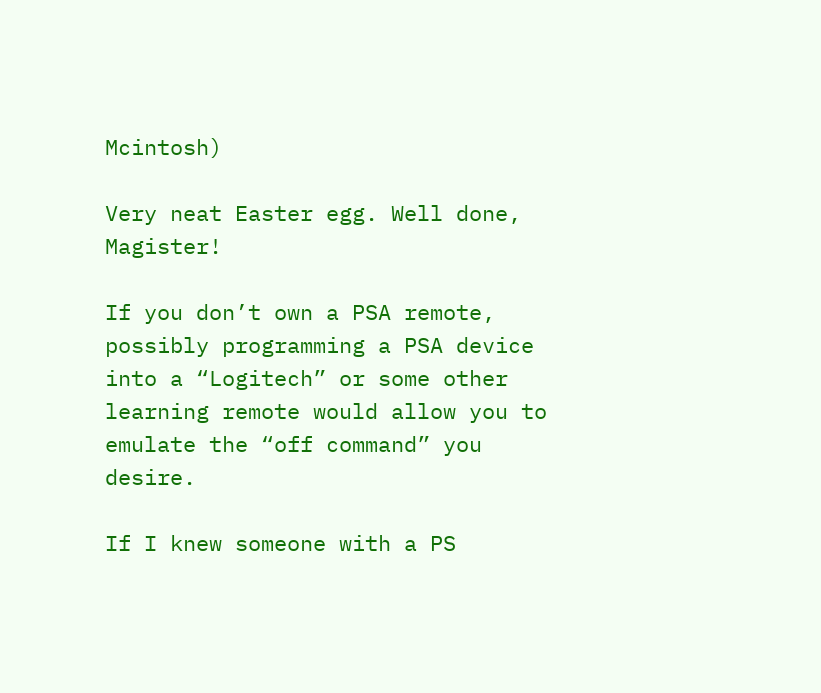Mcintosh)

Very neat Easter egg. Well done, Magister!

If you don’t own a PSA remote, possibly programming a PSA device into a “Logitech” or some other learning remote would allow you to emulate the “off command” you desire.

If I knew someone with a PS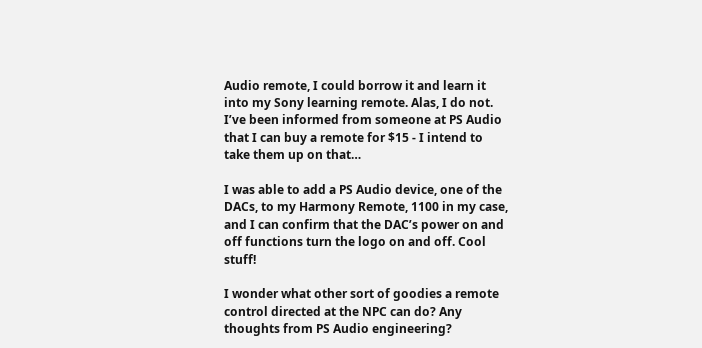Audio remote, I could borrow it and learn it into my Sony learning remote. Alas, I do not. I’ve been informed from someone at PS Audio that I can buy a remote for $15 - I intend to take them up on that…

I was able to add a PS Audio device, one of the DACs, to my Harmony Remote, 1100 in my case, and I can confirm that the DAC’s power on and off functions turn the logo on and off. Cool stuff!

I wonder what other sort of goodies a remote control directed at the NPC can do? Any thoughts from PS Audio engineering?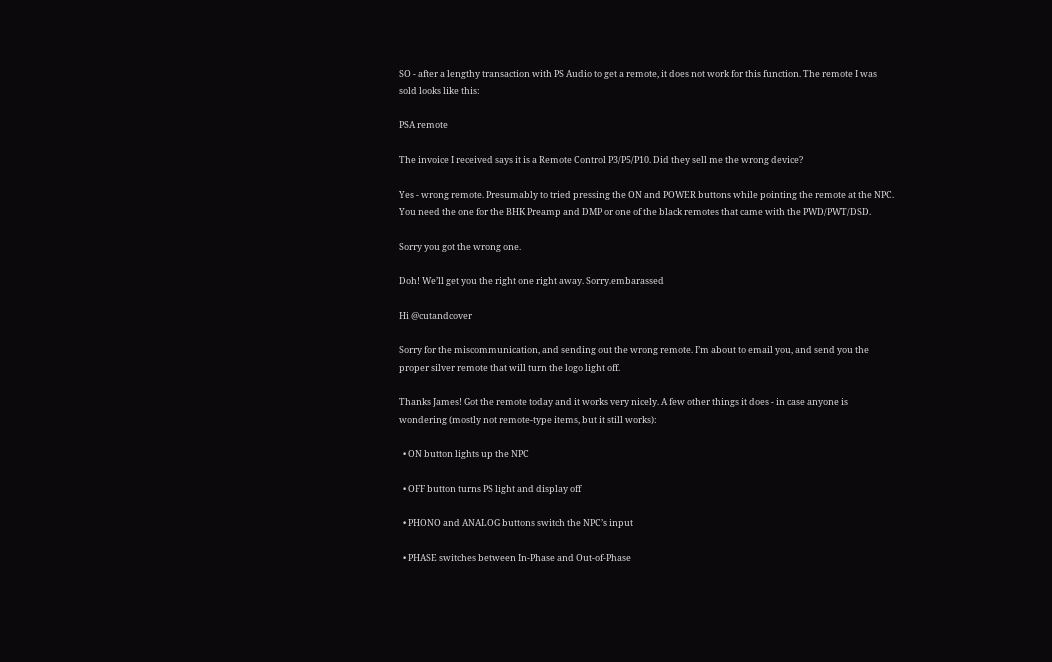SO - after a lengthy transaction with PS Audio to get a remote, it does not work for this function. The remote I was sold looks like this:

PSA remote

The invoice I received says it is a Remote Control P3/P5/P10. Did they sell me the wrong device?

Yes - wrong remote. Presumably to tried pressing the ON and POWER buttons while pointing the remote at the NPC. You need the one for the BHK Preamp and DMP or one of the black remotes that came with the PWD/PWT/DSD.

Sorry you got the wrong one.

Doh! We’ll get you the right one right away. Sorry.embarassed

Hi @cutandcover

Sorry for the miscommunication, and sending out the wrong remote. I’m about to email you, and send you the proper silver remote that will turn the logo light off.

Thanks James! Got the remote today and it works very nicely. A few other things it does - in case anyone is wondering (mostly not remote-type items, but it still works):

  • ON button lights up the NPC

  • OFF button turns PS light and display off

  • PHONO and ANALOG buttons switch the NPC’s input

  • PHASE switches between In-Phase and Out-of-Phase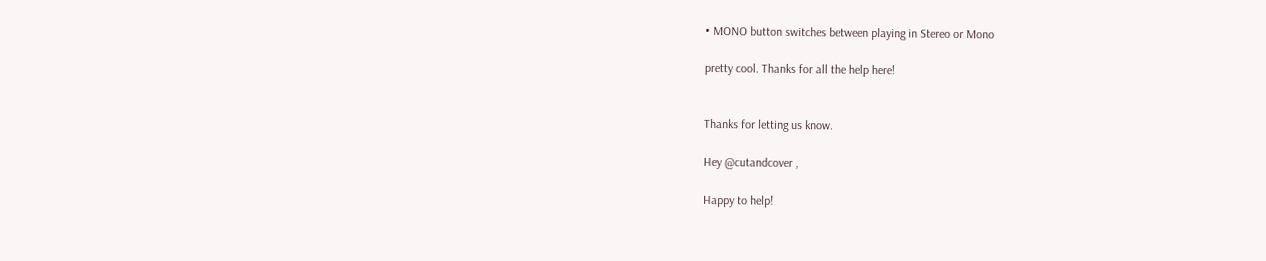• MONO button switches between playing in Stereo or Mono

pretty cool. Thanks for all the help here!


Thanks for letting us know.

Hey @cutandcover ,

Happy to help!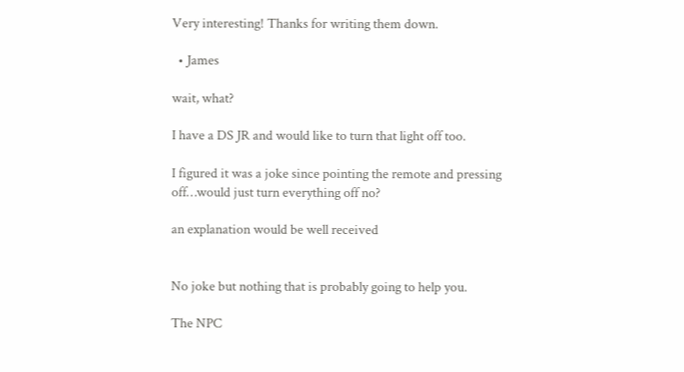Very interesting! Thanks for writing them down.

  • James

wait, what?

I have a DS JR and would like to turn that light off too.

I figured it was a joke since pointing the remote and pressing off…would just turn everything off no?

an explanation would be well received


No joke but nothing that is probably going to help you.

The NPC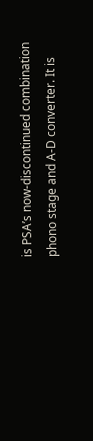is PSA’s now-discontinued combination phono stage and A-D converter. It is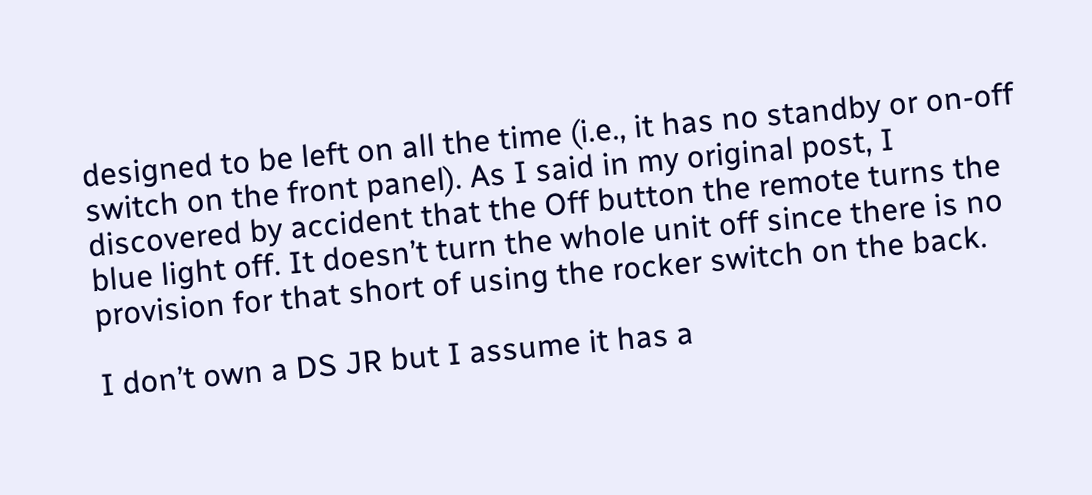designed to be left on all the time (i.e., it has no standby or on-off switch on the front panel). As I said in my original post, I discovered by accident that the Off button the remote turns the blue light off. It doesn’t turn the whole unit off since there is no provision for that short of using the rocker switch on the back.

I don’t own a DS JR but I assume it has a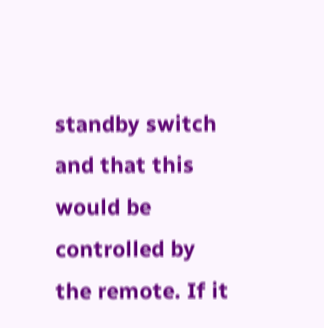standby switch and that this would be controlled by the remote. If it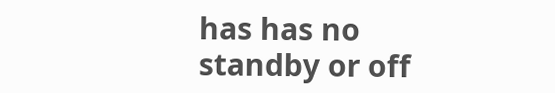has has no standby or off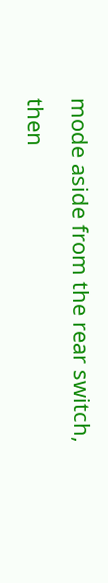mode aside from the rear switch, then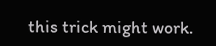this trick might work.